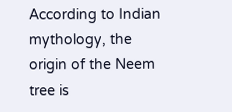According to Indian mythology, the origin of the Neem tree is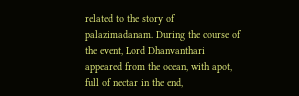related to the story of palazimadanam. During the course of the event, Lord Dhanvanthari appeared from the ocean, with apot, full of nectar in the end,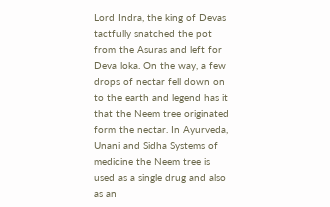Lord Indra, the king of Devas tactfully snatched the pot from the Asuras and left for Deva loka. On the way, a few drops of nectar fell down on to the earth and legend has it that the Neem tree originated form the nectar. In Ayurveda, Unani and Sidha Systems of medicine the Neem tree is used as a single drug and also as an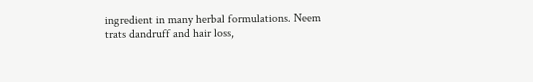ingredient in many herbal formulations. Neem trats dandruff and hair loss,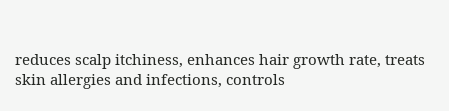reduces scalp itchiness, enhances hair growth rate, treats skin allergies and infections, controls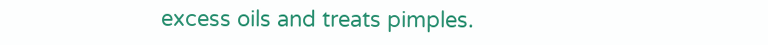excess oils and treats pimples.